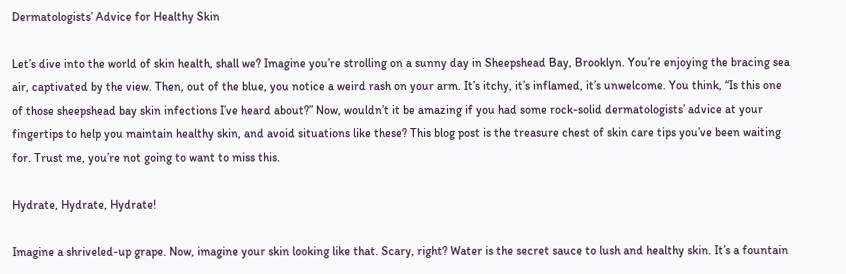Dermatologists’ Advice for Healthy Skin

Let’s dive into the world of skin health, shall we? Imagine you’re strolling on a sunny day in Sheepshead Bay, Brooklyn. You’re enjoying the bracing sea air, captivated by the view. Then, out of the blue, you notice a weird rash on your arm. It’s itchy, it’s inflamed, it’s unwelcome. You think, “Is this one of those sheepshead bay skin infections I’ve heard about?” Now, wouldn’t it be amazing if you had some rock-solid dermatologists’ advice at your fingertips to help you maintain healthy skin, and avoid situations like these? This blog post is the treasure chest of skin care tips you’ve been waiting for. Trust me, you’re not going to want to miss this.

Hydrate, Hydrate, Hydrate!

Imagine a shriveled-up grape. Now, imagine your skin looking like that. Scary, right? Water is the secret sauce to lush and healthy skin. It’s a fountain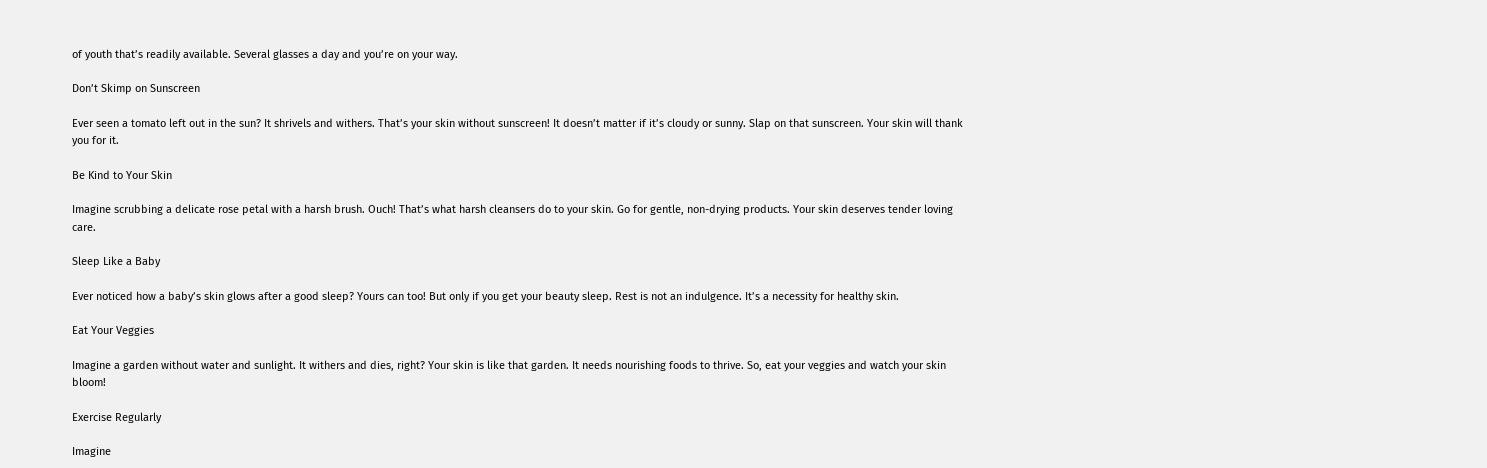of youth that’s readily available. Several glasses a day and you’re on your way.

Don’t Skimp on Sunscreen

Ever seen a tomato left out in the sun? It shrivels and withers. That’s your skin without sunscreen! It doesn’t matter if it’s cloudy or sunny. Slap on that sunscreen. Your skin will thank you for it.

Be Kind to Your Skin

Imagine scrubbing a delicate rose petal with a harsh brush. Ouch! That’s what harsh cleansers do to your skin. Go for gentle, non-drying products. Your skin deserves tender loving care.

Sleep Like a Baby

Ever noticed how a baby’s skin glows after a good sleep? Yours can too! But only if you get your beauty sleep. Rest is not an indulgence. It’s a necessity for healthy skin.

Eat Your Veggies

Imagine a garden without water and sunlight. It withers and dies, right? Your skin is like that garden. It needs nourishing foods to thrive. So, eat your veggies and watch your skin bloom!

Exercise Regularly

Imagine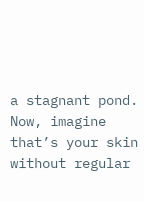a stagnant pond. Now, imagine that’s your skin without regular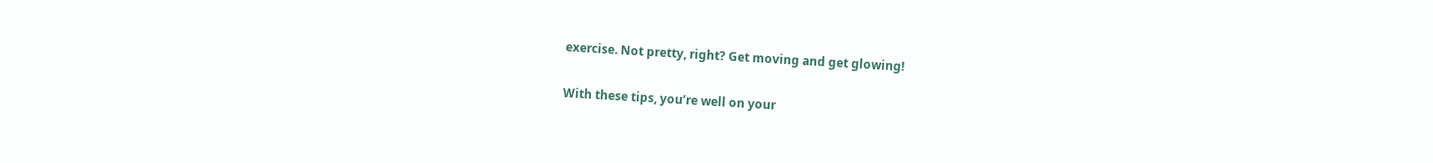exercise. Not pretty, right? Get moving and get glowing!

With these tips, you’re well on your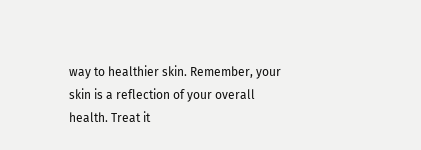way to healthier skin. Remember, your skin is a reflection of your overall health. Treat it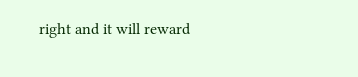right and it will reward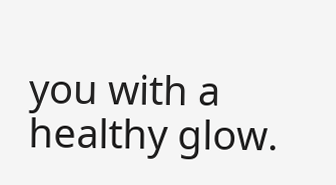you with a healthy glow.